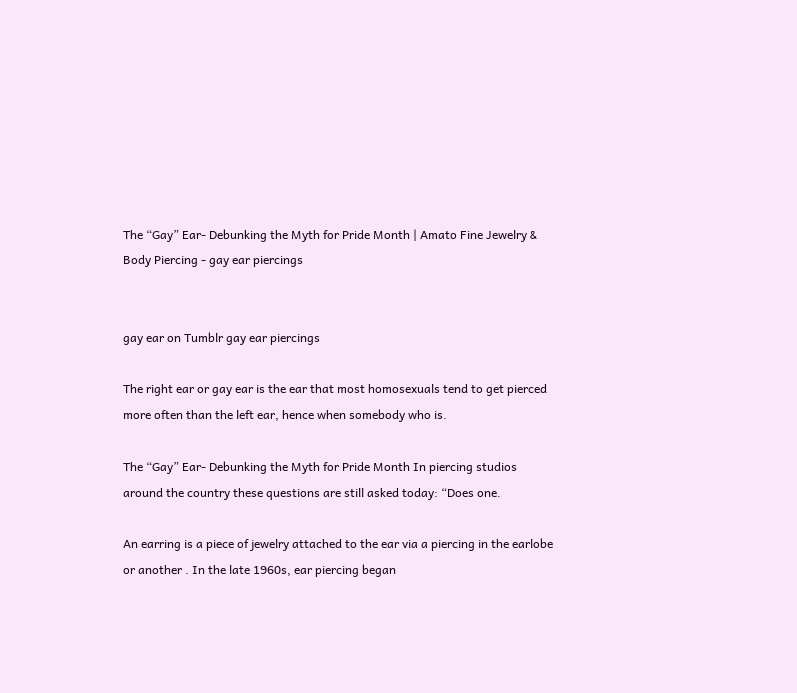The “Gay” Ear- Debunking the Myth for Pride Month | Amato Fine Jewelry & Body Piercing - gay ear piercings


gay ear on Tumblr gay ear piercings

The right ear or gay ear is the ear that most homosexuals tend to get pierced more often than the left ear, hence when somebody who is.

The “Gay” Ear- Debunking the Myth for Pride Month In piercing studios around the country these questions are still asked today: “Does one.

An earring is a piece of jewelry attached to the ear via a piercing in the earlobe or another . In the late 1960s, ear piercing began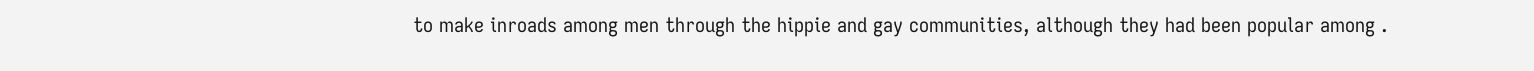to make inroads among men through the hippie and gay communities, although they had been popular among .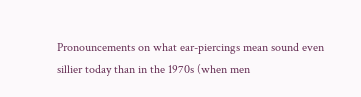Pronouncements on what ear-piercings mean sound even sillier today than in the 1970s (when men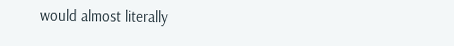would almost literally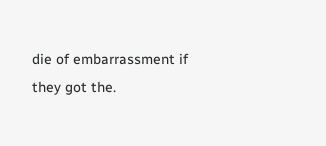die of embarrassment if they got the.